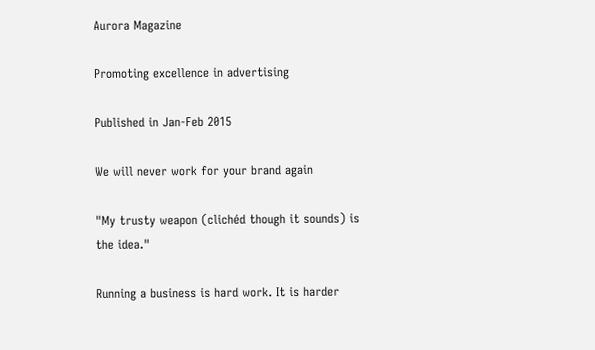Aurora Magazine

Promoting excellence in advertising

Published in Jan-Feb 2015

We will never work for your brand again

"My trusty weapon (clichéd though it sounds) is the idea."

Running a business is hard work. It is harder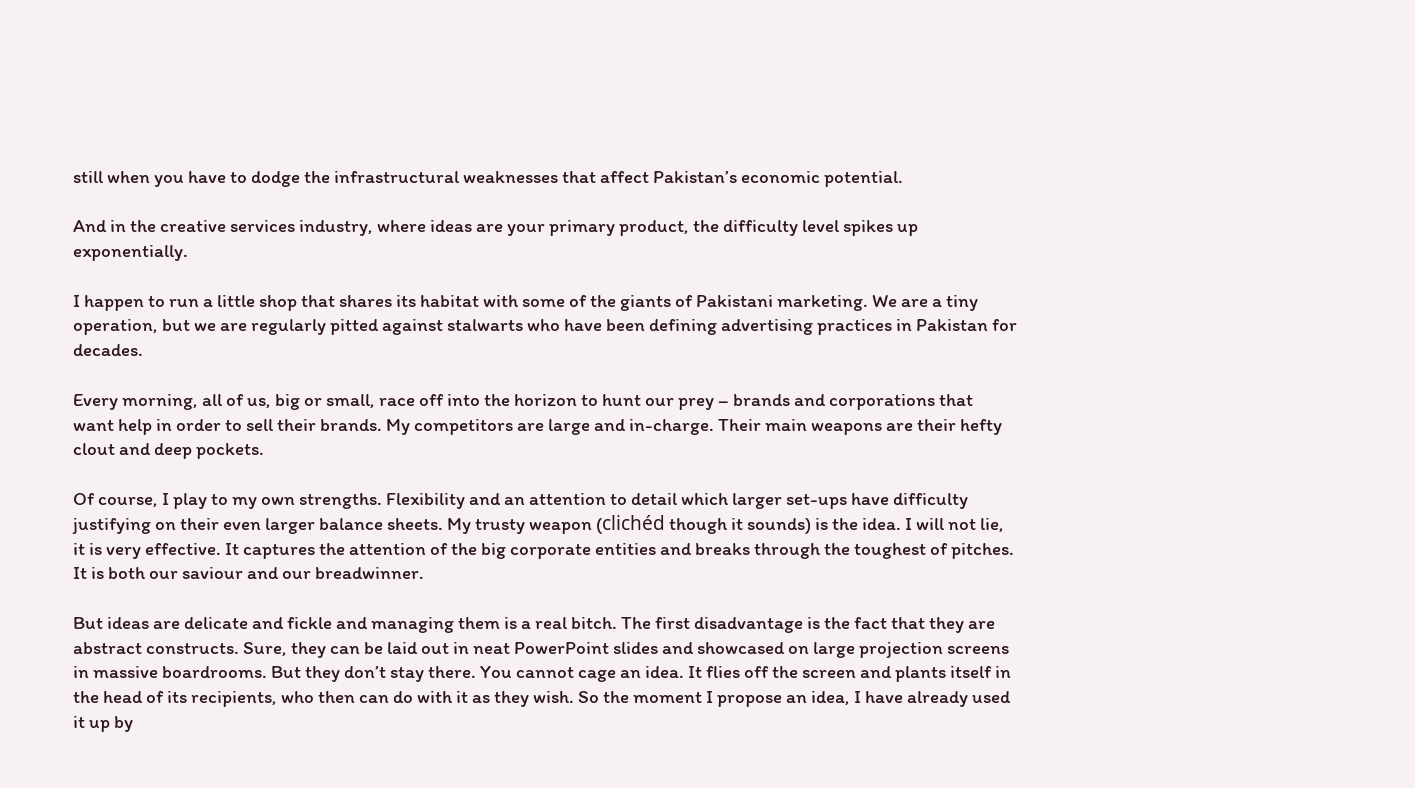still when you have to dodge the infrastructural weaknesses that affect Pakistan’s economic potential.

And in the creative services industry, where ideas are your primary product, the difficulty level spikes up exponentially.

I happen to run a little shop that shares its habitat with some of the giants of Pakistani marketing. We are a tiny operation, but we are regularly pitted against stalwarts who have been defining advertising practices in Pakistan for decades.

Every morning, all of us, big or small, race off into the horizon to hunt our prey – brands and corporations that want help in order to sell their brands. My competitors are large and in-charge. Their main weapons are their hefty clout and deep pockets.

Of course, I play to my own strengths. Flexibility and an attention to detail which larger set-ups have difficulty justifying on their even larger balance sheets. My trusty weapon (clichéd though it sounds) is the idea. I will not lie, it is very effective. It captures the attention of the big corporate entities and breaks through the toughest of pitches. It is both our saviour and our breadwinner.

But ideas are delicate and fickle and managing them is a real bitch. The first disadvantage is the fact that they are abstract constructs. Sure, they can be laid out in neat PowerPoint slides and showcased on large projection screens in massive boardrooms. But they don’t stay there. You cannot cage an idea. It flies off the screen and plants itself in the head of its recipients, who then can do with it as they wish. So the moment I propose an idea, I have already used it up by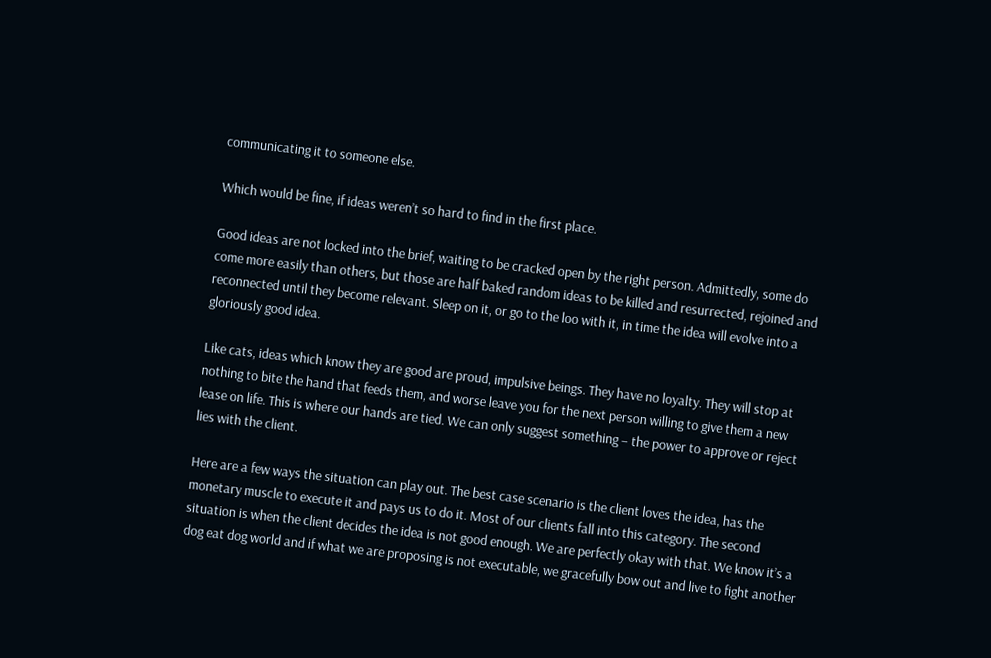communicating it to someone else.

Which would be fine, if ideas weren’t so hard to find in the first place.

Good ideas are not locked into the brief, waiting to be cracked open by the right person. Admittedly, some do come more easily than others, but those are half baked random ideas to be killed and resurrected, rejoined and reconnected until they become relevant. Sleep on it, or go to the loo with it, in time the idea will evolve into a gloriously good idea.

Like cats, ideas which know they are good are proud, impulsive beings. They have no loyalty. They will stop at nothing to bite the hand that feeds them, and worse leave you for the next person willing to give them a new lease on life. This is where our hands are tied. We can only suggest something – the power to approve or reject lies with the client.

Here are a few ways the situation can play out. The best case scenario is the client loves the idea, has the monetary muscle to execute it and pays us to do it. Most of our clients fall into this category. The second situation is when the client decides the idea is not good enough. We are perfectly okay with that. We know it’s a dog eat dog world and if what we are proposing is not executable, we gracefully bow out and live to fight another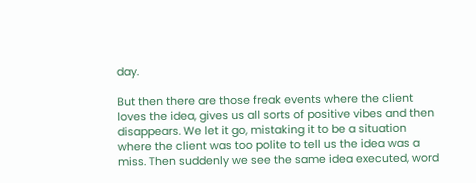day.

But then there are those freak events where the client loves the idea, gives us all sorts of positive vibes and then disappears. We let it go, mistaking it to be a situation where the client was too polite to tell us the idea was a miss. Then suddenly we see the same idea executed, word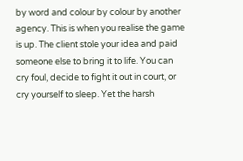by word and colour by colour by another agency. This is when you realise the game is up. The client stole your idea and paid someone else to bring it to life. You can cry foul, decide to fight it out in court, or cry yourself to sleep. Yet the harsh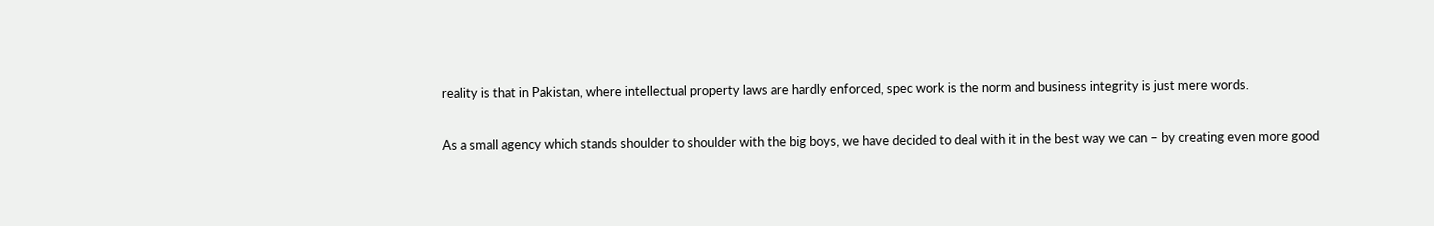reality is that in Pakistan, where intellectual property laws are hardly enforced, spec work is the norm and business integrity is just mere words.

As a small agency which stands shoulder to shoulder with the big boys, we have decided to deal with it in the best way we can – by creating even more good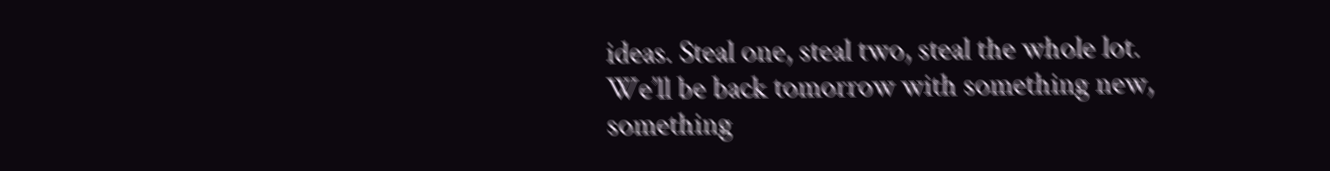ideas. Steal one, steal two, steal the whole lot. We’ll be back tomorrow with something new, something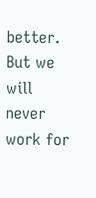better. But we will never work for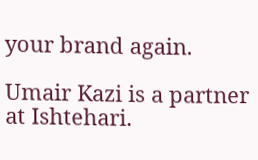your brand again.

Umair Kazi is a partner at Ishtehari.